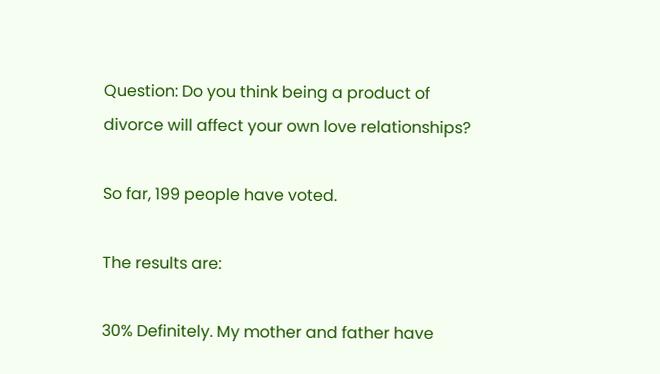Question: Do you think being a product of divorce will affect your own love relationships?

So far, 199 people have voted.

The results are:

30% Definitely. My mother and father have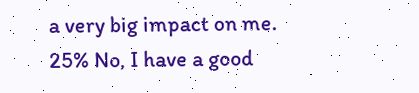a very big impact on me.
25% No, I have a good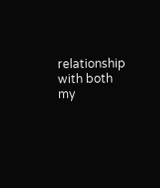relationship with both my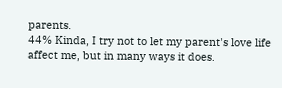parents.
44% Kinda, I try not to let my parent's love life affect me, but in many ways it does.